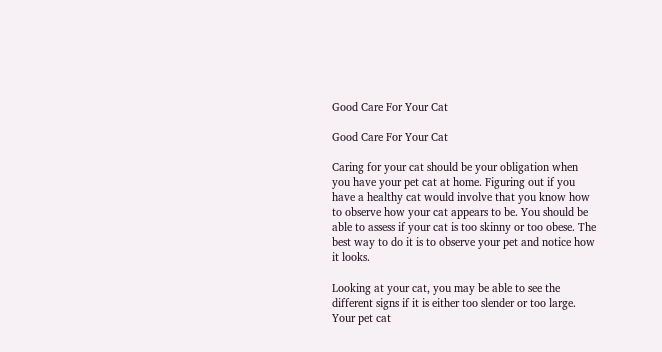Good Care For Your Cat

Good Care For Your Cat

Caring for your cat should be your obligation when you have your pet cat at home. Figuring out if you have a healthy cat would involve that you know how to observe how your cat appears to be. You should be able to assess if your cat is too skinny or too obese. The best way to do it is to observe your pet and notice how it looks.

Looking at your cat, you may be able to see the different signs if it is either too slender or too large. Your pet cat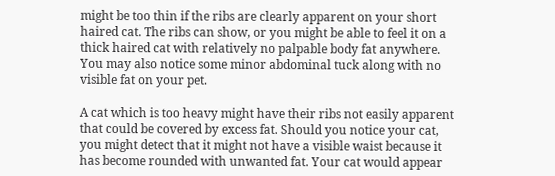might be too thin if the ribs are clearly apparent on your short haired cat. The ribs can show, or you might be able to feel it on a thick haired cat with relatively no palpable body fat anywhere. You may also notice some minor abdominal tuck along with no visible fat on your pet.

A cat which is too heavy might have their ribs not easily apparent that could be covered by excess fat. Should you notice your cat, you might detect that it might not have a visible waist because it has become rounded with unwanted fat. Your cat would appear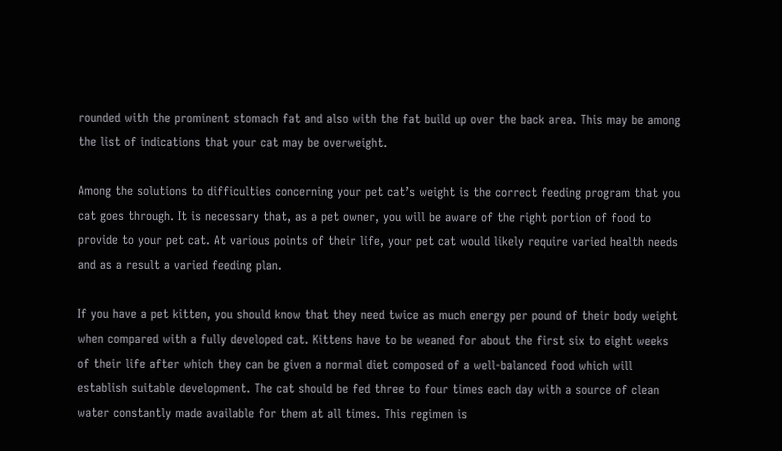rounded with the prominent stomach fat and also with the fat build up over the back area. This may be among the list of indications that your cat may be overweight.

Among the solutions to difficulties concerning your pet cat’s weight is the correct feeding program that you cat goes through. It is necessary that, as a pet owner, you will be aware of the right portion of food to provide to your pet cat. At various points of their life, your pet cat would likely require varied health needs and as a result a varied feeding plan.

If you have a pet kitten, you should know that they need twice as much energy per pound of their body weight when compared with a fully developed cat. Kittens have to be weaned for about the first six to eight weeks of their life after which they can be given a normal diet composed of a well-balanced food which will establish suitable development. The cat should be fed three to four times each day with a source of clean water constantly made available for them at all times. This regimen is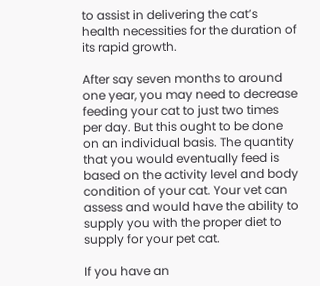to assist in delivering the cat’s health necessities for the duration of its rapid growth.

After say seven months to around one year, you may need to decrease feeding your cat to just two times per day. But this ought to be done on an individual basis. The quantity that you would eventually feed is based on the activity level and body condition of your cat. Your vet can assess and would have the ability to supply you with the proper diet to supply for your pet cat.

If you have an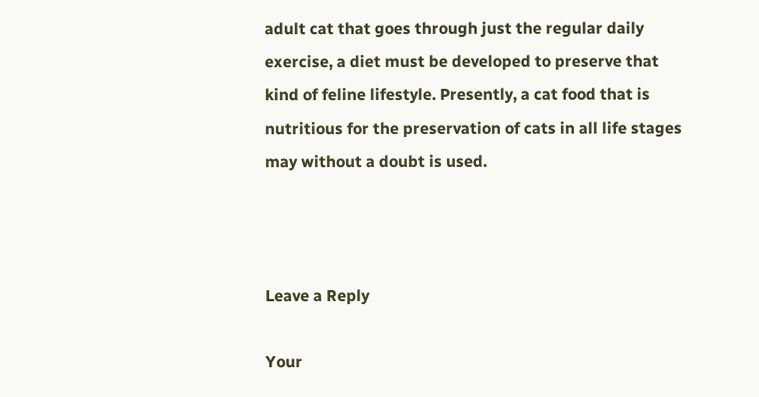adult cat that goes through just the regular daily exercise, a diet must be developed to preserve that kind of feline lifestyle. Presently, a cat food that is nutritious for the preservation of cats in all life stages may without a doubt is used.



Leave a Reply

Your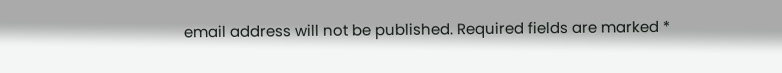email address will not be published. Required fields are marked *